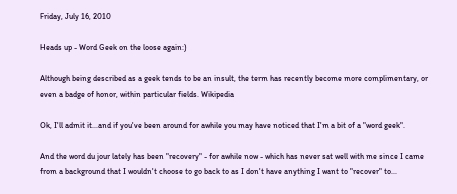Friday, July 16, 2010

Heads up - Word Geek on the loose again:)

Although being described as a geek tends to be an insult, the term has recently become more complimentary, or even a badge of honor, within particular fields. Wikipedia

Ok, I'll admit it...and if you've been around for awhile you may have noticed that I'm a bit of a "word geek".

And the word du jour lately has been "recovery" - for awhile now - which has never sat well with me since I came from a background that I wouldn't choose to go back to as I don't have anything I want to "recover" to...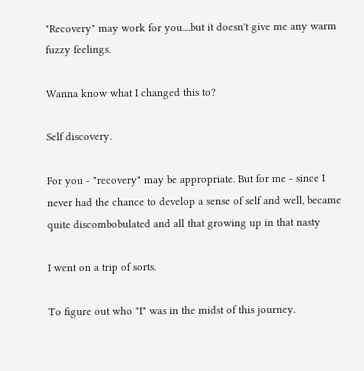"Recovery" may work for you....but it doesn't give me any warm fuzzy feelings.

Wanna know what I changed this to?

Self discovery.

For you - "recovery" may be appropriate. But for me - since I never had the chance to develop a sense of self and well, became quite discombobulated and all that growing up in that nasty

I went on a trip of sorts.

To figure out who "I" was in the midst of this journey.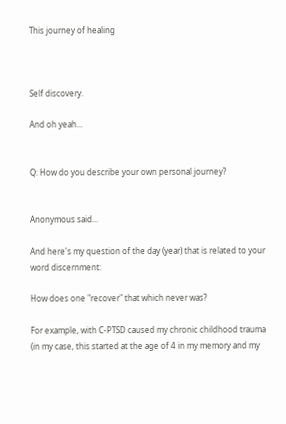This journey of healing



Self discovery.

And oh yeah...


Q: How do you describe your own personal journey?


Anonymous said...

And here's my question of the day (year) that is related to your word discernment:

How does one "recover" that which never was?

For example, with C-PTSD caused my chronic childhood trauma (in my case, this started at the age of 4 in my memory and my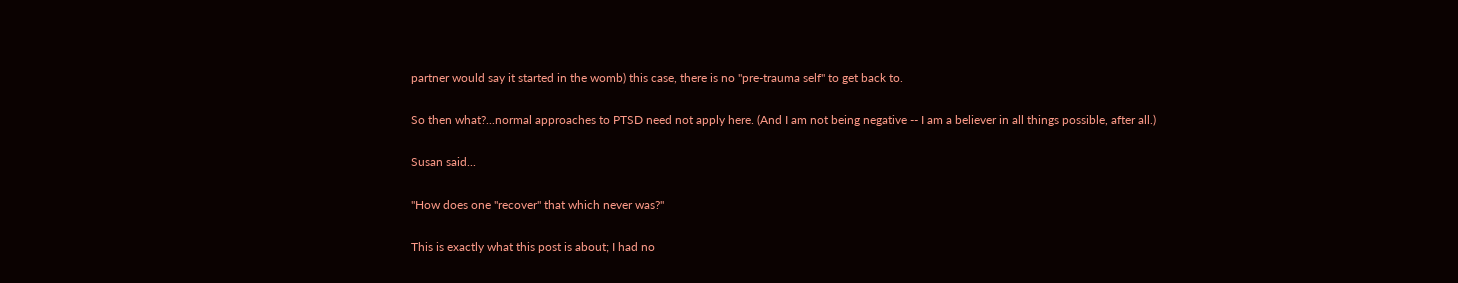partner would say it started in the womb) this case, there is no "pre-trauma self" to get back to.

So then what?...normal approaches to PTSD need not apply here. (And I am not being negative -- I am a believer in all things possible, after all.)

Susan said...

"How does one "recover" that which never was?"

This is exactly what this post is about; I had no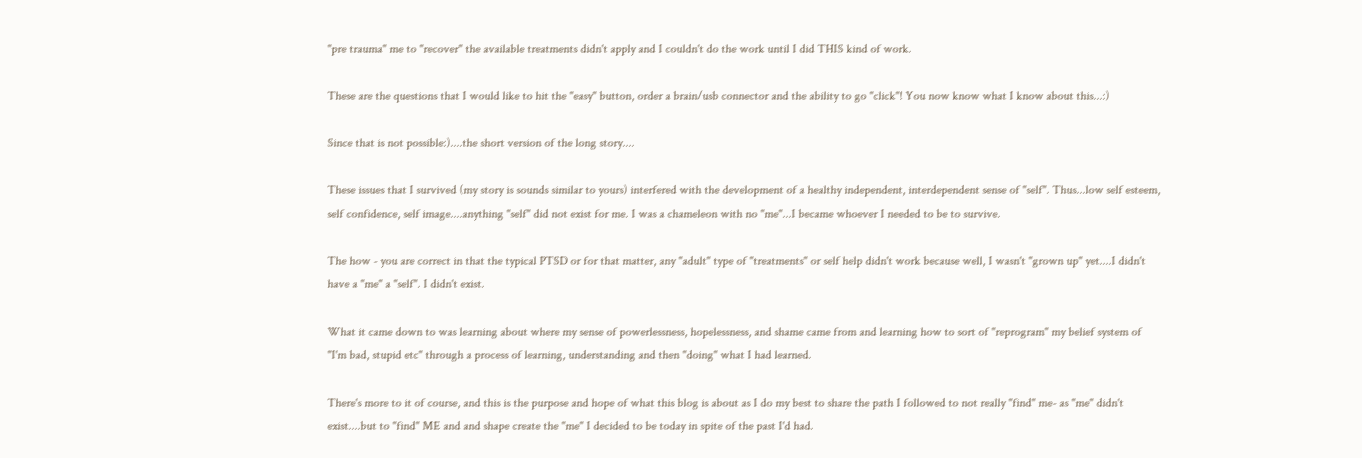"pre trauma" me to "recover" the available treatments didn't apply and I couldn't do the work until I did THIS kind of work.

These are the questions that I would like to hit the "easy" button, order a brain/usb connector and the ability to go "click"! You now know what I know about this...:)

Since that is not possible:)....the short version of the long story....

These issues that I survived (my story is sounds similar to yours) interfered with the development of a healthy independent, interdependent sense of "self". Thus...low self esteem, self confidence, self image....anything "self" did not exist for me. I was a chameleon with no "me"...I became whoever I needed to be to survive.

The how - you are correct in that the typical PTSD or for that matter, any "adult" type of "treatments" or self help didn't work because well, I wasn't "grown up" yet....I didn't have a "me" a "self". I didn't exist.

What it came down to was learning about where my sense of powerlessness, hopelessness, and shame came from and learning how to sort of "reprogram" my belief system of "I'm bad, stupid etc" through a process of learning, understanding and then "doing" what I had learned.

There's more to it of course, and this is the purpose and hope of what this blog is about as I do my best to share the path I followed to not really "find" me- as "me" didn't exist....but to "find" ME and and shape create the "me" I decided to be today in spite of the past I'd had.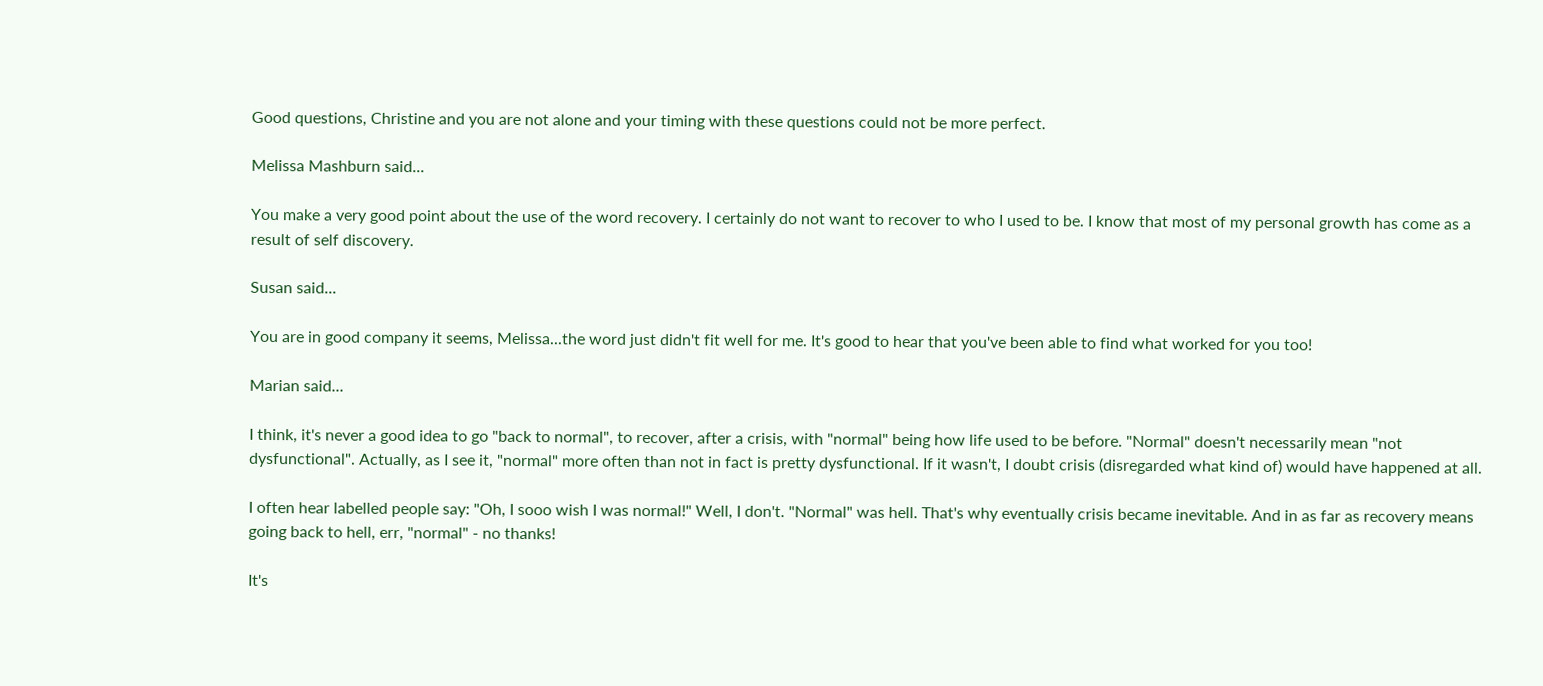Good questions, Christine and you are not alone and your timing with these questions could not be more perfect.

Melissa Mashburn said...

You make a very good point about the use of the word recovery. I certainly do not want to recover to who I used to be. I know that most of my personal growth has come as a result of self discovery.

Susan said...

You are in good company it seems, Melissa...the word just didn't fit well for me. It's good to hear that you've been able to find what worked for you too!

Marian said...

I think, it's never a good idea to go "back to normal", to recover, after a crisis, with "normal" being how life used to be before. "Normal" doesn't necessarily mean "not dysfunctional". Actually, as I see it, "normal" more often than not in fact is pretty dysfunctional. If it wasn't, I doubt crisis (disregarded what kind of) would have happened at all.

I often hear labelled people say: "Oh, I sooo wish I was normal!" Well, I don't. "Normal" was hell. That's why eventually crisis became inevitable. And in as far as recovery means going back to hell, err, "normal" - no thanks!

It's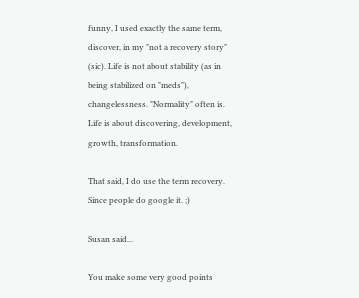funny, I used exactly the same term, discover, in my "not a recovery story" (sic). Life is not about stability (as in being stabilized on "meds"), changelessness. "Normality" often is. Life is about discovering, development, growth, transformation.

That said, I do use the term recovery. Since people do google it. ;)

Susan said...

You make some very good points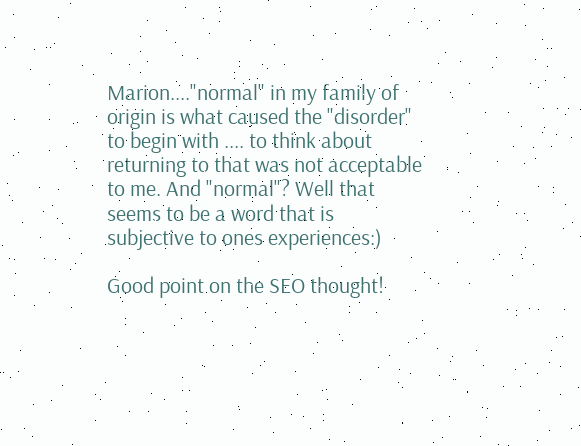Marion...."normal" in my family of origin is what caused the "disorder" to begin with .... to think about returning to that was not acceptable to me. And "normal"? Well that seems to be a word that is subjective to ones experiences:)

Good point on the SEO thought!